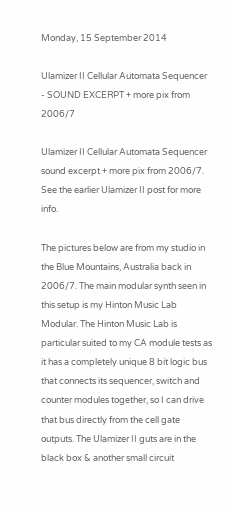Monday, 15 September 2014

Ulamizer II Cellular Automata Sequencer - SOUND EXCERPT + more pix from 2006/7

Ulamizer II Cellular Automata Sequencer sound excerpt + more pix from 2006/7. See the earlier Ulamizer II post for more info.

The pictures below are from my studio in the Blue Mountains, Australia back in 2006/7. The main modular synth seen in this setup is my Hinton Music Lab Modular. The Hinton Music Lab is particular suited to my CA module tests as it has a completely unique 8 bit logic bus that connects its sequencer, switch and counter modules together, so I can drive that bus directly from the cell gate outputs. The Ulamizer II guts are in the black box & another small circuit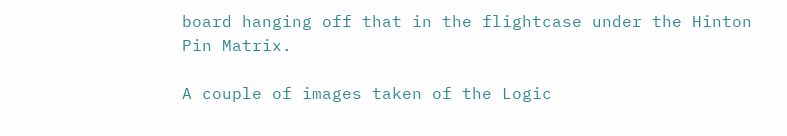board hanging off that in the flightcase under the Hinton Pin Matrix.

A couple of images taken of the Logic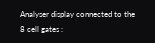Analyser display connected to the 8 cell gates :